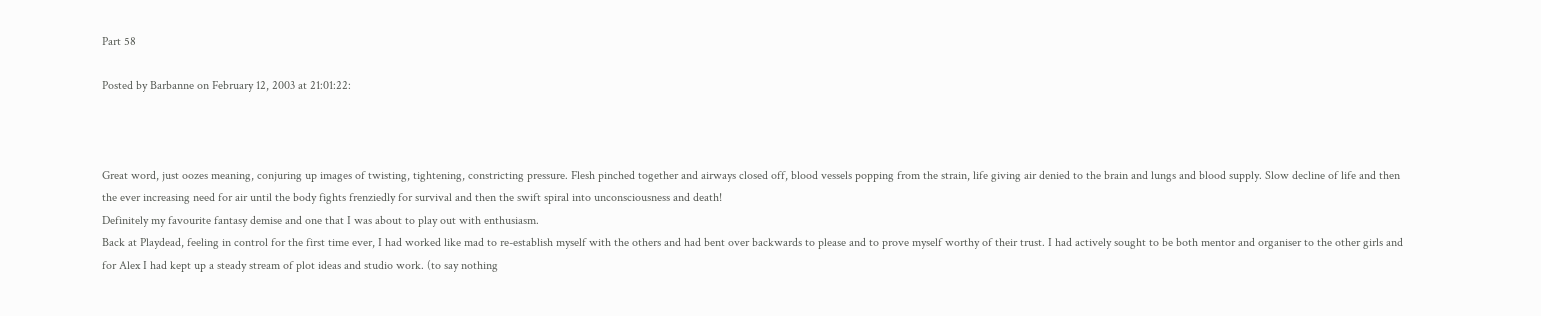Part 58

Posted by Barbanne on February 12, 2003 at 21:01:22:



Great word, just oozes meaning, conjuring up images of twisting, tightening, constricting pressure. Flesh pinched together and airways closed off, blood vessels popping from the strain, life giving air denied to the brain and lungs and blood supply. Slow decline of life and then the ever increasing need for air until the body fights frenziedly for survival and then the swift spiral into unconsciousness and death!
Definitely my favourite fantasy demise and one that I was about to play out with enthusiasm.
Back at Playdead, feeling in control for the first time ever, I had worked like mad to re-establish myself with the others and had bent over backwards to please and to prove myself worthy of their trust. I had actively sought to be both mentor and organiser to the other girls and for Alex I had kept up a steady stream of plot ideas and studio work. (to say nothing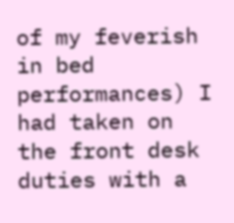of my feverish in bed performances) I had taken on the front desk duties with a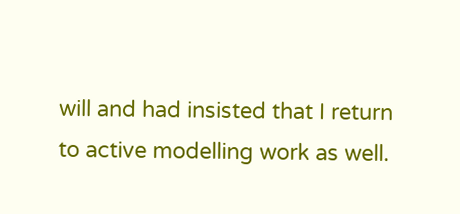will and had insisted that I return to active modelling work as well.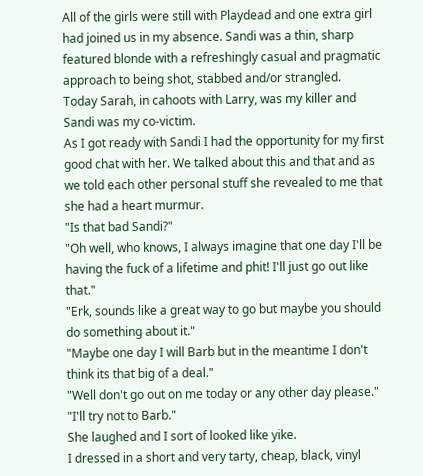All of the girls were still with Playdead and one extra girl had joined us in my absence. Sandi was a thin, sharp featured blonde with a refreshingly casual and pragmatic approach to being shot, stabbed and/or strangled.
Today Sarah, in cahoots with Larry, was my killer and Sandi was my co-victim.
As I got ready with Sandi I had the opportunity for my first good chat with her. We talked about this and that and as we told each other personal stuff she revealed to me that she had a heart murmur.
"Is that bad Sandi?"
"Oh well, who knows, I always imagine that one day I'll be having the fuck of a lifetime and phit! I'll just go out like that."
"Erk, sounds like a great way to go but maybe you should do something about it."
"Maybe one day I will Barb but in the meantime I don't think its that big of a deal."
"Well don't go out on me today or any other day please."
"I'll try not to Barb."
She laughed and I sort of looked like yike.
I dressed in a short and very tarty, cheap, black, vinyl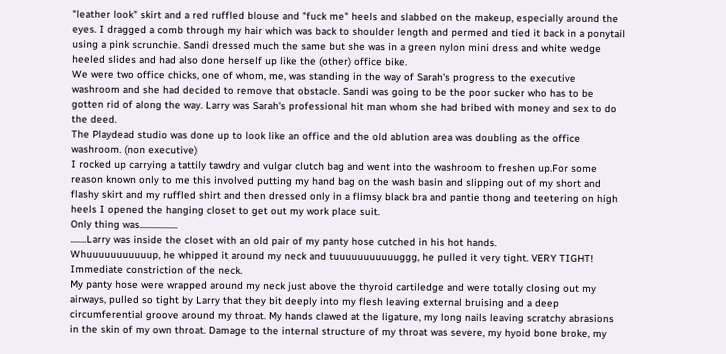"leather look" skirt and a red ruffled blouse and "fuck me" heels and slabbed on the makeup, especially around the eyes. I dragged a comb through my hair which was back to shoulder length and permed and tied it back in a ponytail using a pink scrunchie. Sandi dressed much the same but she was in a green nylon mini dress and white wedge heeled slides and had also done herself up like the (other) office bike.
We were two office chicks, one of whom, me, was standing in the way of Sarah's progress to the executive washroom and she had decided to remove that obstacle. Sandi was going to be the poor sucker who has to be gotten rid of along the way. Larry was Sarah's professional hit man whom she had bribed with money and sex to do the deed.
The Playdead studio was done up to look like an office and the old ablution area was doubling as the office washroom. (non executive)
I rocked up carrying a tattily tawdry and vulgar clutch bag and went into the washroom to freshen up.For some reason known only to me this involved putting my hand bag on the wash basin and slipping out of my short and flashy skirt and my ruffled shirt and then dressed only in a flimsy black bra and pantie thong and teetering on high heels I opened the hanging closet to get out my work place suit.
Only thing was...................
........Larry was inside the closet with an old pair of my panty hose cutched in his hot hands.
Whuuuuuuuuuuup, he whipped it around my neck and tuuuuuuuuuuuggg, he pulled it very tight. VERY TIGHT!
Immediate constriction of the neck.
My panty hose were wrapped around my neck just above the thyroid cartiledge and were totally closing out my airways, pulled so tight by Larry that they bit deeply into my flesh leaving external bruising and a deep circumferential groove around my throat. My hands clawed at the ligature, my long nails leaving scratchy abrasions in the skin of my own throat. Damage to the internal structure of my throat was severe, my hyoid bone broke, my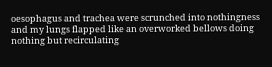oesophagus and trachea were scrunched into nothingness and my lungs flapped like an overworked bellows doing nothing but recirculating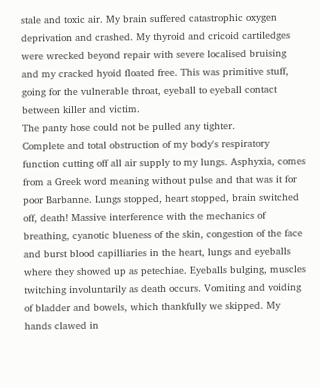stale and toxic air. My brain suffered catastrophic oxygen deprivation and crashed. My thyroid and cricoid cartiledges were wrecked beyond repair with severe localised bruising and my cracked hyoid floated free. This was primitive stuff, going for the vulnerable throat, eyeball to eyeball contact between killer and victim.
The panty hose could not be pulled any tighter.
Complete and total obstruction of my body's respiratory function cutting off all air supply to my lungs. Asphyxia, comes from a Greek word meaning without pulse and that was it for poor Barbanne. Lungs stopped, heart stopped, brain switched off, death! Massive interference with the mechanics of breathing, cyanotic blueness of the skin, congestion of the face and burst blood capilliaries in the heart, lungs and eyeballs where they showed up as petechiae. Eyeballs bulging, muscles twitching involuntarily as death occurs. Vomiting and voiding of bladder and bowels, which thankfully we skipped. My hands clawed in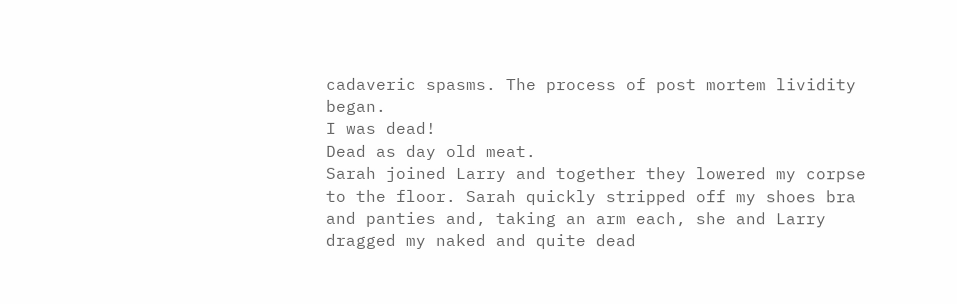cadaveric spasms. The process of post mortem lividity began.
I was dead!
Dead as day old meat.
Sarah joined Larry and together they lowered my corpse to the floor. Sarah quickly stripped off my shoes bra and panties and, taking an arm each, she and Larry dragged my naked and quite dead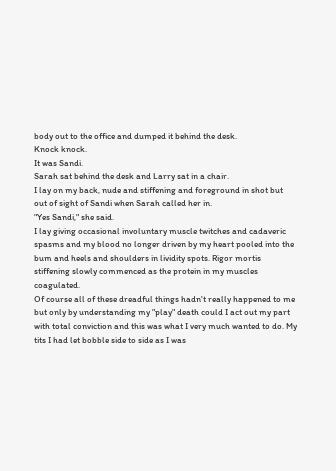body out to the office and dumped it behind the desk.
Knock knock.
It was Sandi.
Sarah sat behind the desk and Larry sat in a chair.
I lay on my back, nude and stiffening and foreground in shot but out of sight of Sandi when Sarah called her in.
"Yes Sandi," she said.
I lay giving occasional involuntary muscle twitches and cadaveric spasms and my blood no longer driven by my heart pooled into the bum and heels and shoulders in lividity spots. Rigor mortis stiffening slowly commenced as the protein in my muscles coagulated.
Of course all of these dreadful things hadn't really happened to me but only by understanding my "play" death could I act out my part with total conviction and this was what I very much wanted to do. My tits I had let bobble side to side as I was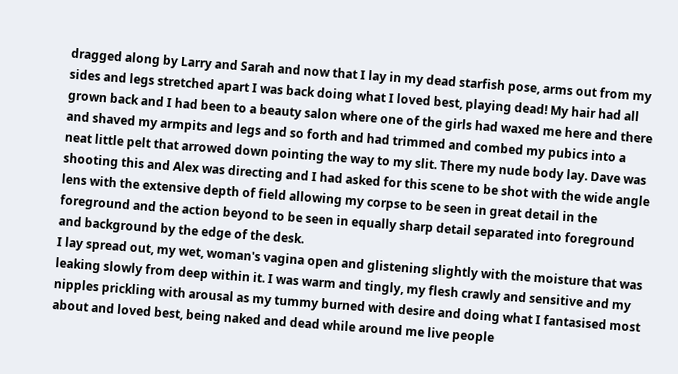dragged along by Larry and Sarah and now that I lay in my dead starfish pose, arms out from my sides and legs stretched apart I was back doing what I loved best, playing dead! My hair had all grown back and I had been to a beauty salon where one of the girls had waxed me here and there and shaved my armpits and legs and so forth and had trimmed and combed my pubics into a neat little pelt that arrowed down pointing the way to my slit. There my nude body lay. Dave was shooting this and Alex was directing and I had asked for this scene to be shot with the wide angle lens with the extensive depth of field allowing my corpse to be seen in great detail in the foreground and the action beyond to be seen in equally sharp detail separated into foreground and background by the edge of the desk.
I lay spread out, my wet, woman's vagina open and glistening slightly with the moisture that was leaking slowly from deep within it. I was warm and tingly, my flesh crawly and sensitive and my nipples prickling with arousal as my tummy burned with desire and doing what I fantasised most about and loved best, being naked and dead while around me live people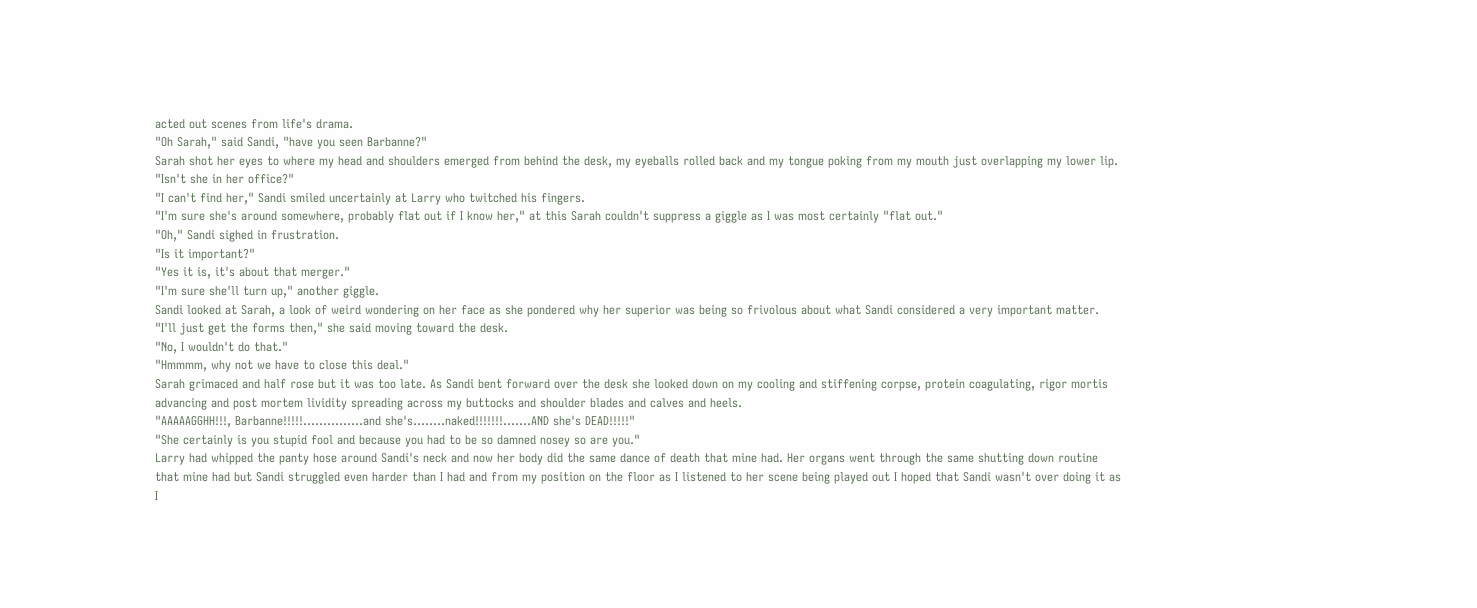acted out scenes from life's drama.
"Oh Sarah," said Sandi, "have you seen Barbanne?"
Sarah shot her eyes to where my head and shoulders emerged from behind the desk, my eyeballs rolled back and my tongue poking from my mouth just overlapping my lower lip.
"Isn't she in her office?"
"I can't find her," Sandi smiled uncertainly at Larry who twitched his fingers.
"I'm sure she's around somewhere, probably flat out if I know her," at this Sarah couldn't suppress a giggle as I was most certainly "flat out."
"Oh," Sandi sighed in frustration.
"Is it important?"
"Yes it is, it's about that merger."
"I'm sure she'll turn up," another giggle.
Sandi looked at Sarah, a look of weird wondering on her face as she pondered why her superior was being so frivolous about what Sandi considered a very important matter.
"I'll just get the forms then," she said moving toward the desk.
"No, I wouldn't do that."
"Hmmmm, why not we have to close this deal."
Sarah grimaced and half rose but it was too late. As Sandi bent forward over the desk she looked down on my cooling and stiffening corpse, protein coagulating, rigor mortis advancing and post mortem lividity spreading across my buttocks and shoulder blades and calves and heels.
"AAAAAGGHH!!!, Barbanne!!!!!...............and she's........naked!!!!!!!.......AND she's DEAD!!!!!"
"She certainly is you stupid fool and because you had to be so damned nosey so are you."
Larry had whipped the panty hose around Sandi's neck and now her body did the same dance of death that mine had. Her organs went through the same shutting down routine that mine had but Sandi struggled even harder than I had and from my position on the floor as I listened to her scene being played out I hoped that Sandi wasn't over doing it as I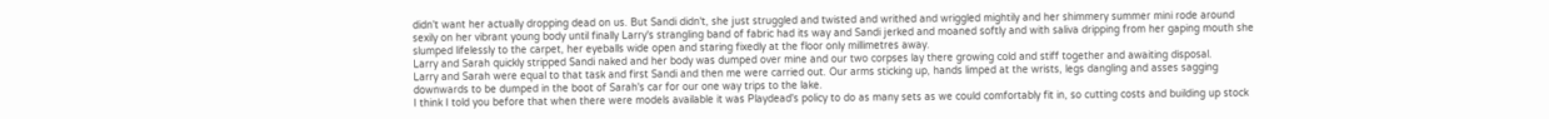didn't want her actually dropping dead on us. But Sandi didn't, she just struggled and twisted and writhed and wriggled mightily and her shimmery summer mini rode around sexily on her vibrant young body until finally Larry's strangling band of fabric had its way and Sandi jerked and moaned softly and with saliva dripping from her gaping mouth she slumped lifelessly to the carpet, her eyeballs wide open and staring fixedly at the floor only millimetres away.
Larry and Sarah quickly stripped Sandi naked and her body was dumped over mine and our two corpses lay there growing cold and stiff together and awaiting disposal.
Larry and Sarah were equal to that task and first Sandi and then me were carried out. Our arms sticking up, hands limped at the wrists, legs dangling and asses sagging downwards to be dumped in the boot of Sarah's car for our one way trips to the lake.
I think I told you before that when there were models available it was Playdead's policy to do as many sets as we could comfortably fit in, so cutting costs and building up stock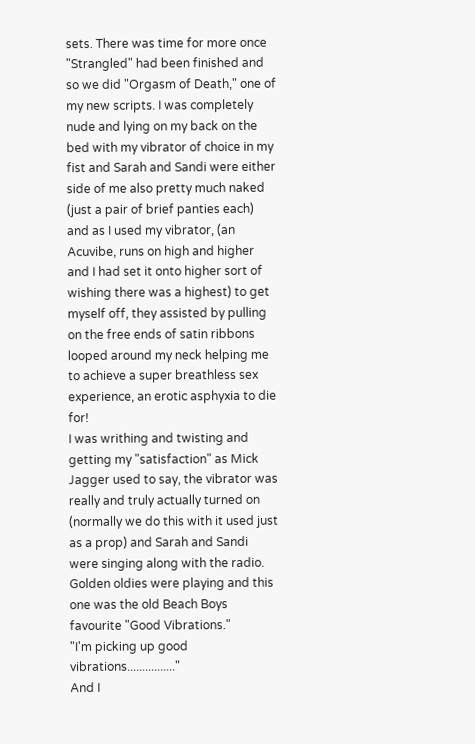sets. There was time for more once "Strangled" had been finished and so we did "Orgasm of Death," one of my new scripts. I was completely nude and lying on my back on the bed with my vibrator of choice in my fist and Sarah and Sandi were either side of me also pretty much naked (just a pair of brief panties each) and as I used my vibrator, (an Acuvibe, runs on high and higher and I had set it onto higher sort of wishing there was a highest) to get myself off, they assisted by pulling on the free ends of satin ribbons looped around my neck helping me to achieve a super breathless sex experience, an erotic asphyxia to die for!
I was writhing and twisting and getting my "satisfaction" as Mick Jagger used to say, the vibrator was really and truly actually turned on (normally we do this with it used just as a prop) and Sarah and Sandi were singing along with the radio. Golden oldies were playing and this one was the old Beach Boys favourite "Good Vibrations."
"I'm picking up good vibrations................"
And I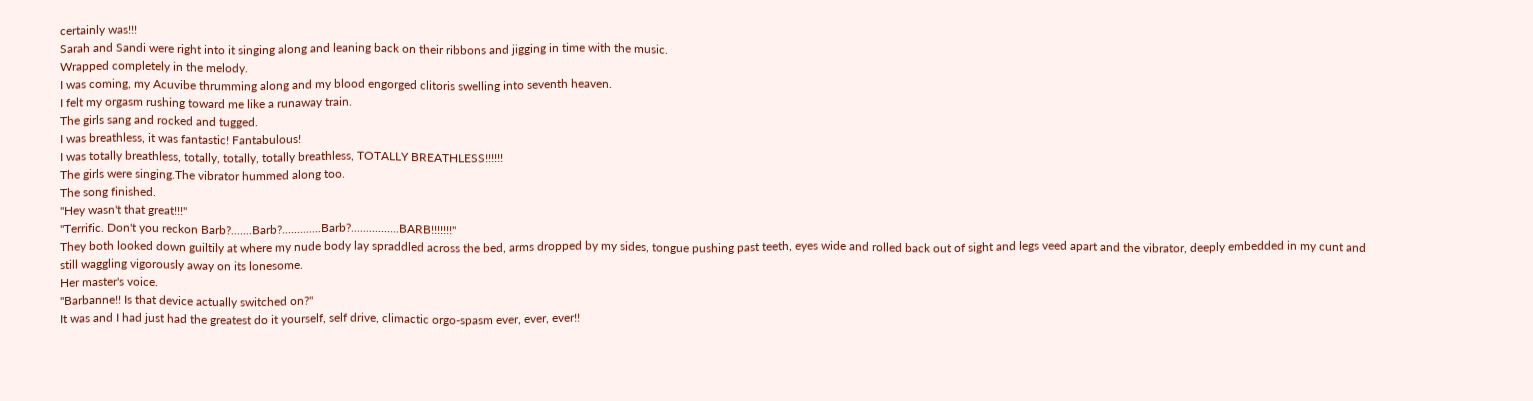certainly was!!!
Sarah and Sandi were right into it singing along and leaning back on their ribbons and jigging in time with the music.
Wrapped completely in the melody.
I was coming, my Acuvibe thrumming along and my blood engorged clitoris swelling into seventh heaven.
I felt my orgasm rushing toward me like a runaway train.
The girls sang and rocked and tugged.
I was breathless, it was fantastic! Fantabulous!
I was totally breathless, totally, totally, totally breathless, TOTALLY BREATHLESS!!!!!!
The girls were singing.The vibrator hummed along too.
The song finished.
"Hey wasn't that great!!!"
"Terrific. Don't you reckon Barb?.......Barb?.............Barb?................BARB!!!!!!!"
They both looked down guiltily at where my nude body lay spraddled across the bed, arms dropped by my sides, tongue pushing past teeth, eyes wide and rolled back out of sight and legs veed apart and the vibrator, deeply embedded in my cunt and still waggling vigorously away on its lonesome.
Her master's voice.
"Barbanne!! Is that device actually switched on?"
It was and I had just had the greatest do it yourself, self drive, climactic orgo-spasm ever, ever, ever!!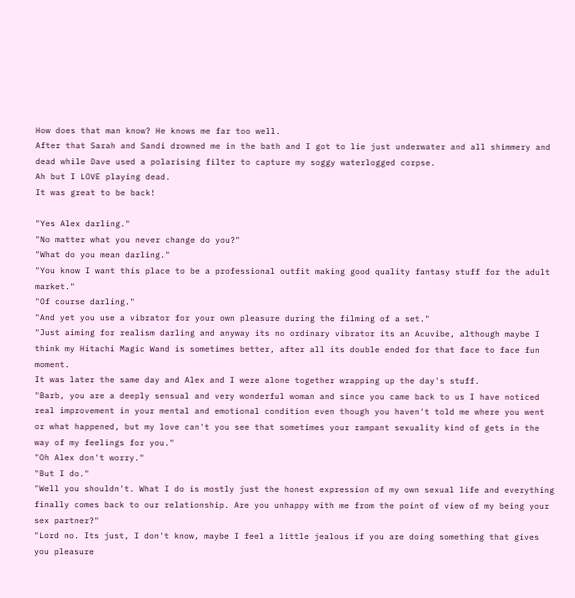How does that man know? He knows me far too well.
After that Sarah and Sandi drowned me in the bath and I got to lie just underwater and all shimmery and dead while Dave used a polarising filter to capture my soggy waterlogged corpse.
Ah but I LOVE playing dead.
It was great to be back!

"Yes Alex darling."
"No matter what you never change do you?"
"What do you mean darling."
"You know I want this place to be a professional outfit making good quality fantasy stuff for the adult market."
"Of course darling."
"And yet you use a vibrator for your own pleasure during the filming of a set."
"Just aiming for realism darling and anyway its no ordinary vibrator its an Acuvibe, although maybe I think my Hitachi Magic Wand is sometimes better, after all its double ended for that face to face fun moment.
It was later the same day and Alex and I were alone together wrapping up the day's stuff.
"Barb, you are a deeply sensual and very wonderful woman and since you came back to us I have noticed real improvement in your mental and emotional condition even though you haven't told me where you went or what happened, but my love can't you see that sometimes your rampant sexuality kind of gets in the way of my feelings for you."
"Oh Alex don't worry."
"But I do."
"Well you shouldn't. What I do is mostly just the honest expression of my own sexual life and everything finally comes back to our relationship. Are you unhappy with me from the point of view of my being your sex partner?"
"Lord no. Its just, I don't know, maybe I feel a little jealous if you are doing something that gives you pleasure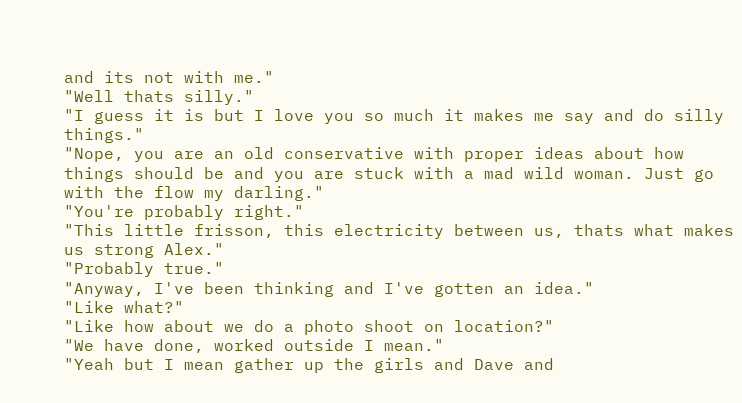and its not with me."
"Well thats silly."
"I guess it is but I love you so much it makes me say and do silly things."
"Nope, you are an old conservative with proper ideas about how things should be and you are stuck with a mad wild woman. Just go with the flow my darling."
"You're probably right."
"This little frisson, this electricity between us, thats what makes us strong Alex."
"Probably true."
"Anyway, I've been thinking and I've gotten an idea."
"Like what?"
"Like how about we do a photo shoot on location?"
"We have done, worked outside I mean."
"Yeah but I mean gather up the girls and Dave and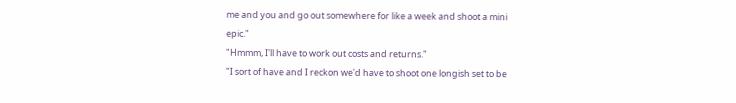me and you and go out somewhere for like a week and shoot a mini epic."
"Hmmm, I'll have to work out costs and returns."
"I sort of have and I reckon we'd have to shoot one longish set to be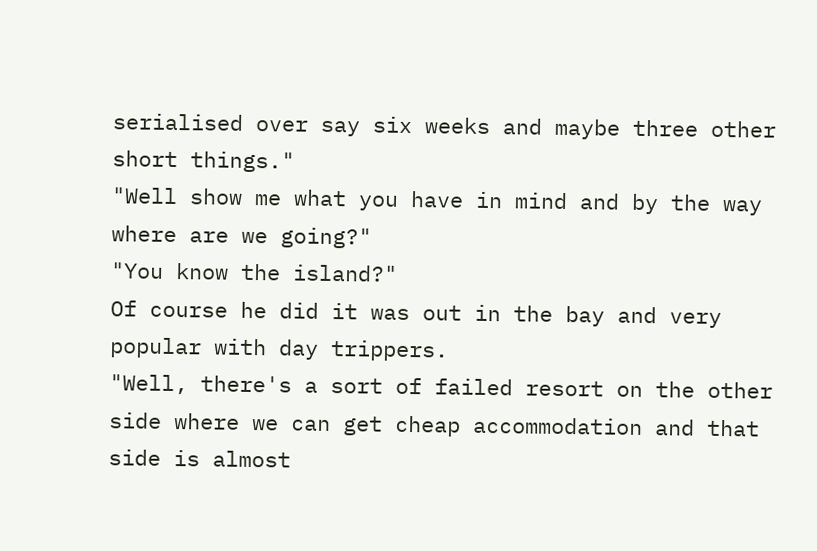serialised over say six weeks and maybe three other short things."
"Well show me what you have in mind and by the way where are we going?"
"You know the island?"
Of course he did it was out in the bay and very popular with day trippers.
"Well, there's a sort of failed resort on the other side where we can get cheap accommodation and that side is almost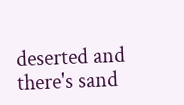deserted and there's sand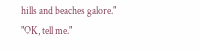hills and beaches galore."
"OK, tell me."